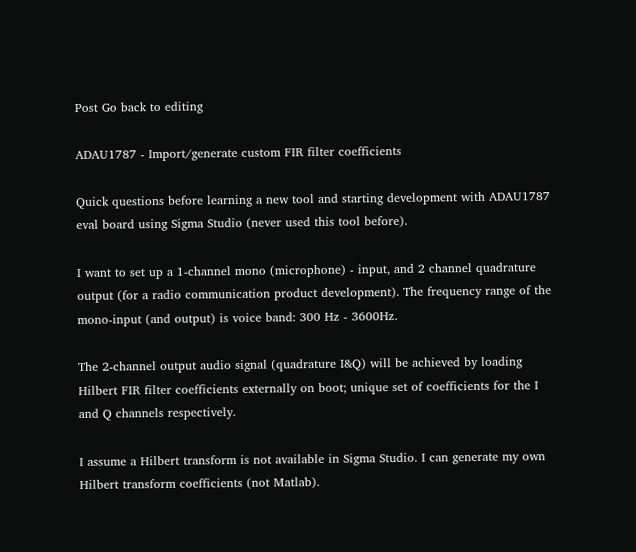Post Go back to editing

ADAU1787 - Import/generate custom FIR filter coefficients

Quick questions before learning a new tool and starting development with ADAU1787 eval board using Sigma Studio (never used this tool before).

I want to set up a 1-channel mono (microphone) - input, and 2 channel quadrature output (for a radio communication product development). The frequency range of the mono-input (and output) is voice band: 300 Hz - 3600Hz.

The 2-channel output audio signal (quadrature I&Q) will be achieved by loading Hilbert FIR filter coefficients externally on boot; unique set of coefficients for the I and Q channels respectively.

I assume a Hilbert transform is not available in Sigma Studio. I can generate my own Hilbert transform coefficients (not Matlab).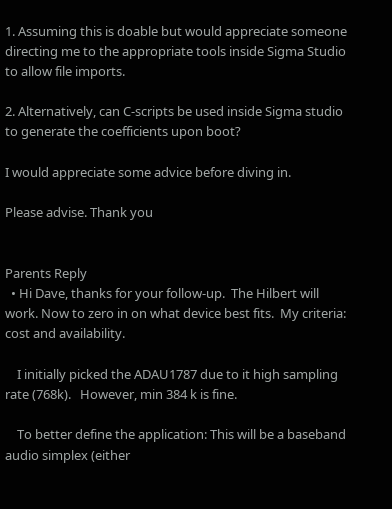1. Assuming this is doable but would appreciate someone directing me to the appropriate tools inside Sigma Studio to allow file imports.

2. Alternatively, can C-scripts be used inside Sigma studio to generate the coefficients upon boot?

I would appreciate some advice before diving in.

Please advise. Thank you


Parents Reply
  • Hi Dave, thanks for your follow-up.  The Hilbert will work. Now to zero in on what device best fits.  My criteria: cost and availability.

    I initially picked the ADAU1787 due to it high sampling rate (768k).   However, min 384 k is fine.

    To better define the application: This will be a baseband audio simplex (either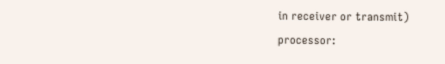in receiver or transmit) processor: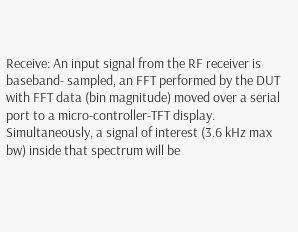Receive: An input signal from the RF receiver is baseband- sampled, an FFT performed by the DUT with FFT data (bin magnitude) moved over a serial port to a micro-controller-TFT display. Simultaneously, a signal of interest (3.6 kHz max bw) inside that spectrum will be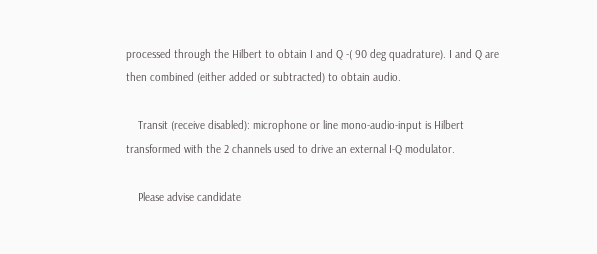processed through the Hilbert to obtain I and Q -( 90 deg quadrature). I and Q are then combined (either added or subtracted) to obtain audio.

    Transit (receive disabled): microphone or line mono-audio-input is Hilbert transformed with the 2 channels used to drive an external I-Q modulator.

    Please advise candidate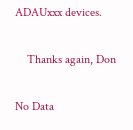ADAUxxx devices.

    Thanks again, Don

No Data